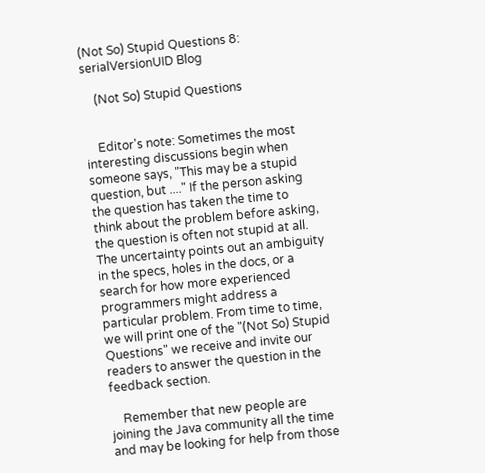(Not So) Stupid Questions 8: serialVersionUID Blog

    (Not So) Stupid Questions


    Editor's note: Sometimes the most interesting discussions begin when someone says, "This may be a stupid question, but ...." If the person asking the question has taken the time to think about the problem before asking, the question is often not stupid at all. The uncertainty points out an ambiguity in the specs, holes in the docs, or a search for how more experienced programmers might address a particular problem. From time to time, we will print one of the "(Not So) Stupid Questions" we receive and invite our readers to answer the question in the feedback section.

    Remember that new people are joining the Java community all the time and may be looking for help from those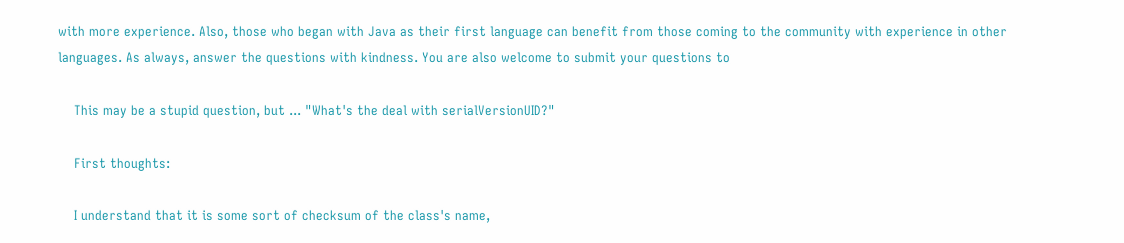with more experience. Also, those who began with Java as their first language can benefit from those coming to the community with experience in other languages. As always, answer the questions with kindness. You are also welcome to submit your questions to

    This may be a stupid question, but ... "What's the deal with serialVersionUID?"

    First thoughts:

    I understand that it is some sort of checksum of the class's name,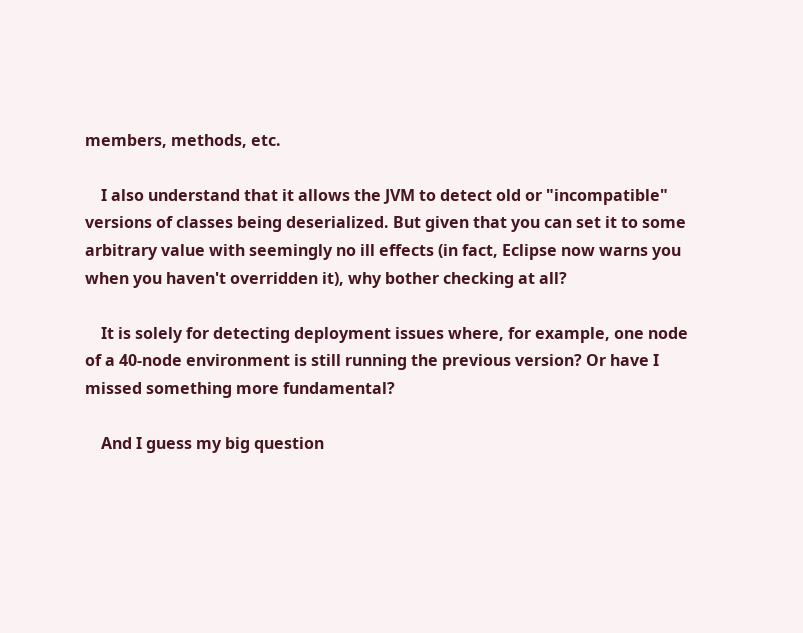members, methods, etc.

    I also understand that it allows the JVM to detect old or "incompatible" versions of classes being deserialized. But given that you can set it to some arbitrary value with seemingly no ill effects (in fact, Eclipse now warns you when you haven't overridden it), why bother checking at all?

    It is solely for detecting deployment issues where, for example, one node of a 40-node environment is still running the previous version? Or have I missed something more fundamental?

    And I guess my big question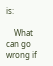is:

    What can go wrong if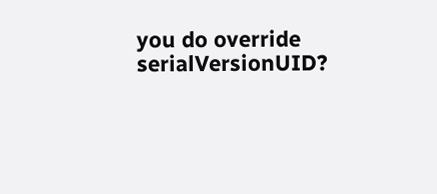you do override serialVersionUID?